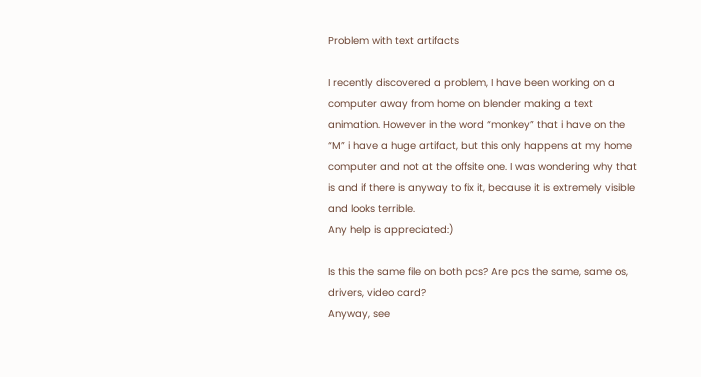Problem with text artifacts

I recently discovered a problem, I have been working on a computer away from home on blender making a text animation. However in the word “monkey” that i have on the “M” i have a huge artifact, but this only happens at my home computer and not at the offsite one. I was wondering why that is and if there is anyway to fix it, because it is extremely visible and looks terrible.
Any help is appreciated:)

Is this the same file on both pcs? Are pcs the same, same os, drivers, video card?
Anyway, see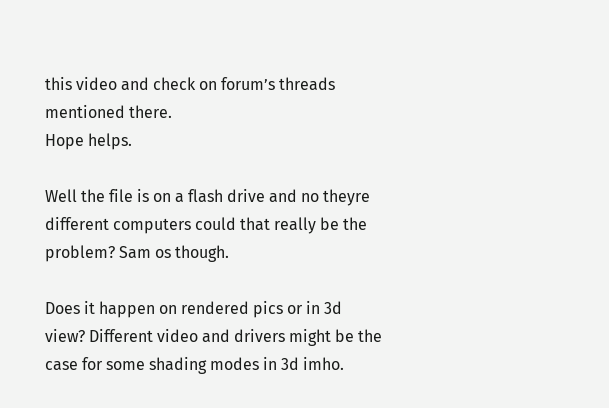this video and check on forum’s threads mentioned there.
Hope helps.

Well the file is on a flash drive and no theyre different computers could that really be the problem? Sam os though.

Does it happen on rendered pics or in 3d view? Different video and drivers might be the case for some shading modes in 3d imho.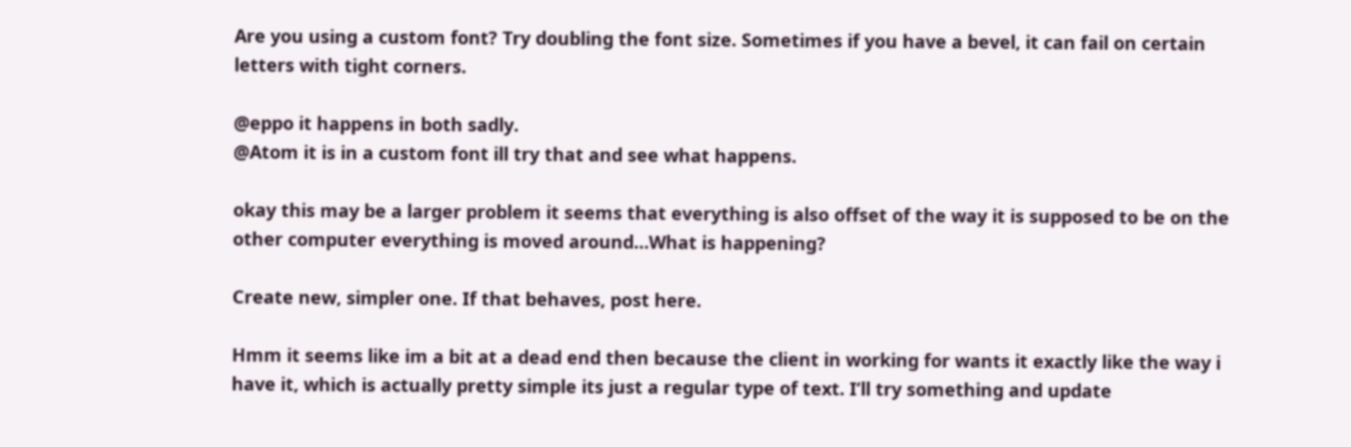Are you using a custom font? Try doubling the font size. Sometimes if you have a bevel, it can fail on certain letters with tight corners.

@eppo it happens in both sadly.
@Atom it is in a custom font ill try that and see what happens.

okay this may be a larger problem it seems that everything is also offset of the way it is supposed to be on the other computer everything is moved around…What is happening?

Create new, simpler one. If that behaves, post here.

Hmm it seems like im a bit at a dead end then because the client in working for wants it exactly like the way i have it, which is actually pretty simple its just a regular type of text. I’ll try something and update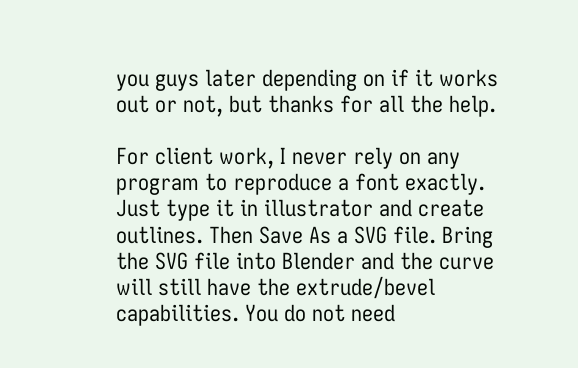you guys later depending on if it works out or not, but thanks for all the help.

For client work, I never rely on any program to reproduce a font exactly. Just type it in illustrator and create outlines. Then Save As a SVG file. Bring the SVG file into Blender and the curve will still have the extrude/bevel capabilities. You do not need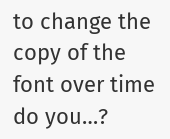to change the copy of the font over time do you…?